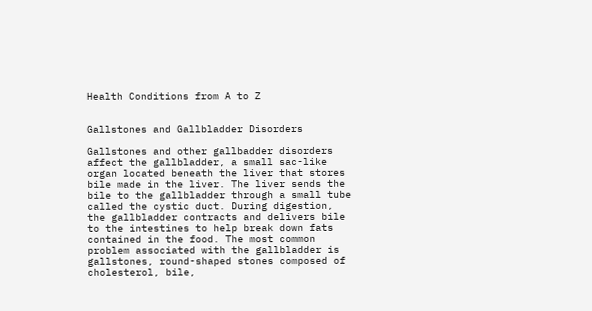Health Conditions from A to Z


Gallstones and Gallbladder Disorders

Gallstones and other gallbadder disorders affect the gallbladder, a small sac-like organ located beneath the liver that stores bile made in the liver. The liver sends the bile to the gallbladder through a small tube called the cystic duct. During digestion, the gallbladder contracts and delivers bile to the intestines to help break down fats contained in the food. The most common problem associated with the gallbladder is gallstones, round-shaped stones composed of cholesterol, bile,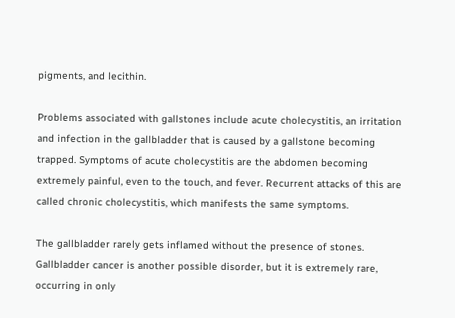pigments, and lecithin.

Problems associated with gallstones include acute cholecystitis, an irritation and infection in the gallbladder that is caused by a gallstone becoming trapped. Symptoms of acute cholecystitis are the abdomen becoming extremely painful, even to the touch, and fever. Recurrent attacks of this are called chronic cholecystitis, which manifests the same symptoms.

The gallbladder rarely gets inflamed without the presence of stones. Gallbladder cancer is another possible disorder, but it is extremely rare, occurring in only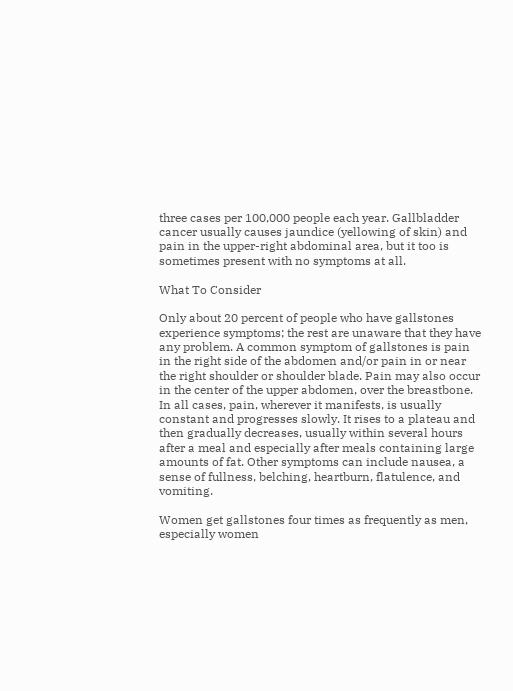three cases per 100,000 people each year. Gallbladder cancer usually causes jaundice (yellowing of skin) and pain in the upper-right abdominal area, but it too is sometimes present with no symptoms at all.

What To Consider

Only about 20 percent of people who have gallstones experience symptoms; the rest are unaware that they have any problem. A common symptom of gallstones is pain in the right side of the abdomen and/or pain in or near the right shoulder or shoulder blade. Pain may also occur in the center of the upper abdomen, over the breastbone. In all cases, pain, wherever it manifests, is usually constant and progresses slowly. It rises to a plateau and then gradually decreases, usually within several hours after a meal and especially after meals containing large amounts of fat. Other symptoms can include nausea, a sense of fullness, belching, heartburn, flatulence, and vomiting.

Women get gallstones four times as frequently as men, especially women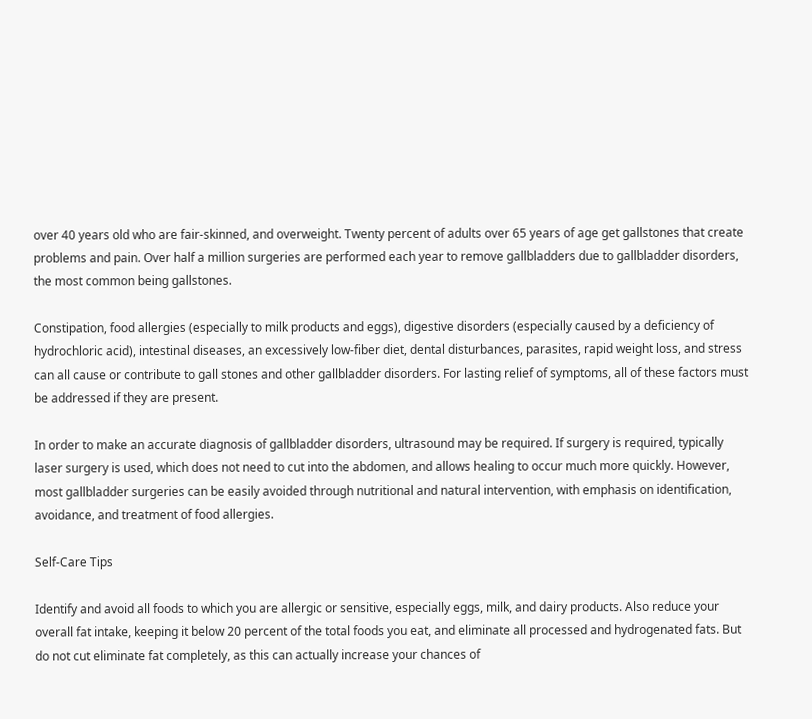over 40 years old who are fair-skinned, and overweight. Twenty percent of adults over 65 years of age get gallstones that create problems and pain. Over half a million surgeries are performed each year to remove gallbladders due to gallbladder disorders, the most common being gallstones.

Constipation, food allergies (especially to milk products and eggs), digestive disorders (especially caused by a deficiency of hydrochloric acid), intestinal diseases, an excessively low-fiber diet, dental disturbances, parasites, rapid weight loss, and stress can all cause or contribute to gall stones and other gallbladder disorders. For lasting relief of symptoms, all of these factors must be addressed if they are present.

In order to make an accurate diagnosis of gallbladder disorders, ultrasound may be required. If surgery is required, typically laser surgery is used, which does not need to cut into the abdomen, and allows healing to occur much more quickly. However, most gallbladder surgeries can be easily avoided through nutritional and natural intervention, with emphasis on identification, avoidance, and treatment of food allergies.

Self-Care Tips

Identify and avoid all foods to which you are allergic or sensitive, especially eggs, milk, and dairy products. Also reduce your overall fat intake, keeping it below 20 percent of the total foods you eat, and eliminate all processed and hydrogenated fats. But do not cut eliminate fat completely, as this can actually increase your chances of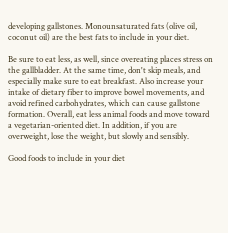developing gallstones. Monounsaturated fats (olive oil, coconut oil) are the best fats to include in your diet.

Be sure to eat less, as well, since overeating places stress on the gallbladder. At the same time, don't skip meals, and especially make sure to eat breakfast. Also increase your intake of dietary fiber to improve bowel movements, and avoid refined carbohydrates, which can cause gallstone formation. Overall, eat less animal foods and move toward a vegetarian-oriented diet. In addition, if you are overweight, lose the weight, but slowly and sensibly.

Good foods to include in your diet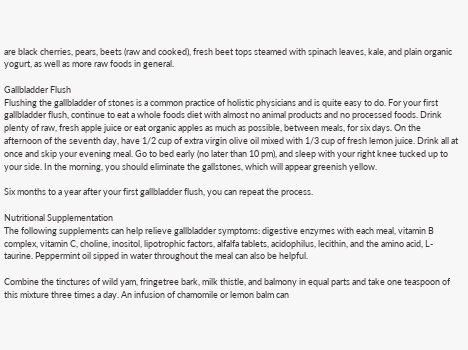are black cherries, pears, beets (raw and cooked), fresh beet tops steamed with spinach leaves, kale, and plain organic yogurt, as well as more raw foods in general.

Gallbladder Flush
Flushing the gallbladder of stones is a common practice of holistic physicians and is quite easy to do. For your first gallbladder flush, continue to eat a whole foods diet with almost no animal products and no processed foods. Drink plenty of raw, fresh apple juice or eat organic apples as much as possible, between meals, for six days. On the afternoon of the seventh day, have 1/2 cup of extra virgin olive oil mixed with 1/3 cup of fresh lemon juice. Drink all at once and skip your evening meal. Go to bed early (no later than 10 pm), and sleep with your right knee tucked up to your side. In the morning, you should eliminate the gallstones, which will appear greenish yellow.

Six months to a year after your first gallbladder flush, you can repeat the process.

Nutritional Supplementation
The following supplements can help relieve gallbladder symptoms: digestive enzymes with each meal, vitamin B complex, vitamin C, choline, inositol, lipotrophic factors, alfalfa tablets, acidophilus, lecithin, and the amino acid, L-taurine. Peppermint oil sipped in water throughout the meal can also be helpful.

Combine the tinctures of wild yam, fringetree bark, milk thistle, and balmony in equal parts and take one teaspoon of this mixture three times a day. An infusion of chamomile or lemon balm can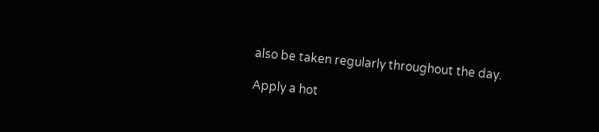also be taken regularly throughout the day.

Apply a hot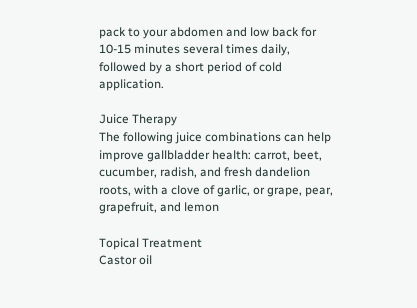pack to your abdomen and low back for 10-15 minutes several times daily, followed by a short period of cold application.

Juice Therapy
The following juice combinations can help improve gallbladder health: carrot, beet, cucumber, radish, and fresh dandelion roots, with a clove of garlic, or grape, pear, grapefruit, and lemon

Topical Treatment
Castor oil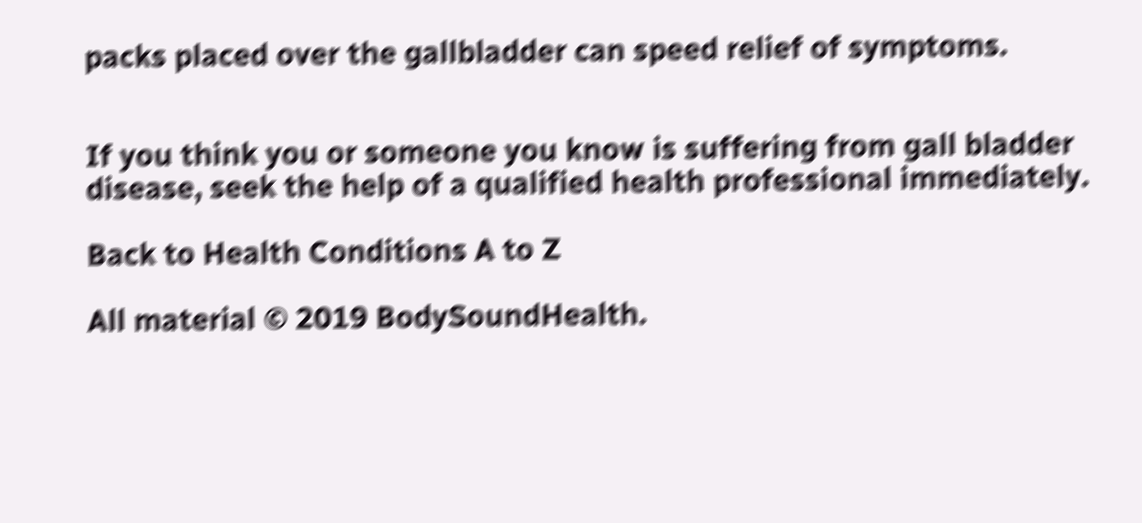packs placed over the gallbladder can speed relief of symptoms.


If you think you or someone you know is suffering from gall bladder disease, seek the help of a qualified health professional immediately.

Back to Health Conditions A to Z

All material © 2019 BodySoundHealth.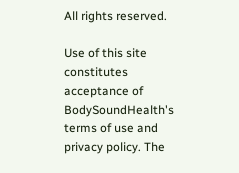All rights reserved.

Use of this site constitutes acceptance of BodySoundHealth's terms of use and privacy policy. The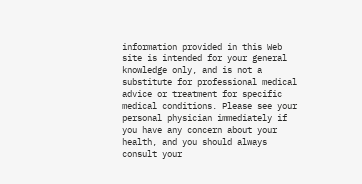information provided in this Web site is intended for your general knowledge only, and is not a substitute for professional medical advice or treatment for specific medical conditions. Please see your personal physician immediately if you have any concern about your health, and you should always consult your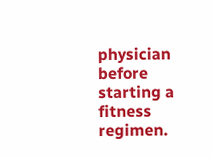physician before starting a fitness regimen.